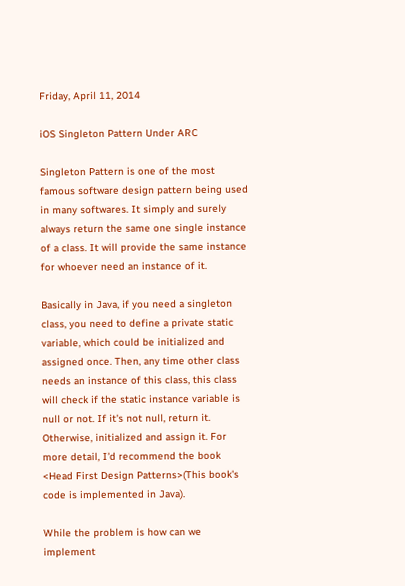Friday, April 11, 2014

iOS Singleton Pattern Under ARC

Singleton Pattern is one of the most famous software design pattern being used in many softwares. It simply and surely always return the same one single instance of a class. It will provide the same instance for whoever need an instance of it.

Basically in Java, if you need a singleton class, you need to define a private static variable, which could be initialized and assigned once. Then, any time other class needs an instance of this class, this class will check if the static instance variable is null or not. If it's not null, return it. Otherwise, initialized and assign it. For more detail, I'd recommend the book <Head First Design Patterns>(This book's code is implemented in Java).

While the problem is how can we implement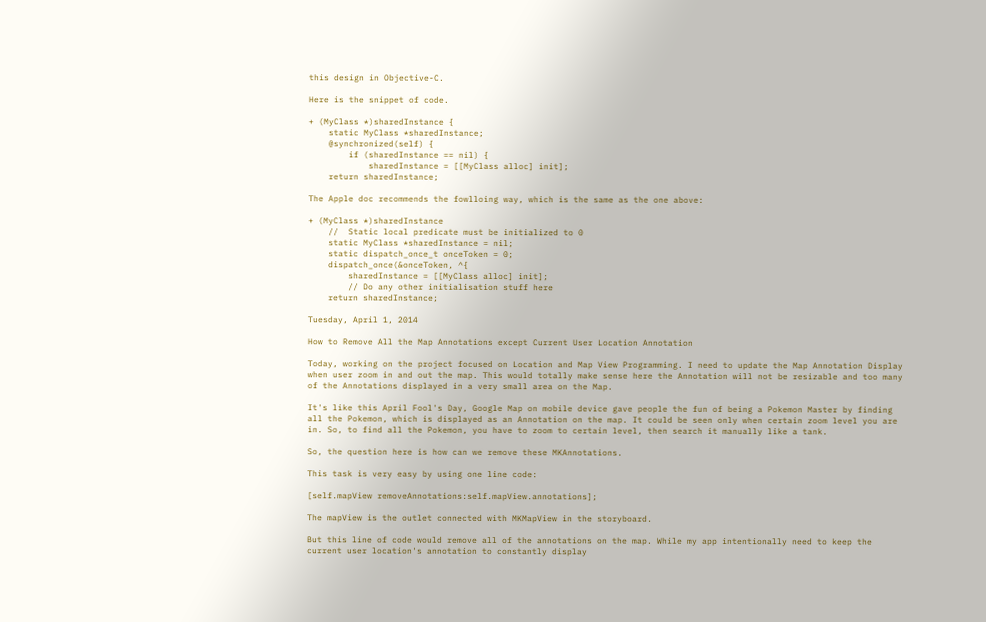this design in Objective-C.

Here is the snippet of code.

+ (MyClass *)sharedInstance {
    static MyClass *sharedInstance;
    @synchronized(self) {
        if (sharedInstance == nil) {
            sharedInstance = [[MyClass alloc] init];
    return sharedInstance;

The Apple doc recommends the fowlloing way, which is the same as the one above:

+ (MyClass *)sharedInstance
    //  Static local predicate must be initialized to 0
    static MyClass *sharedInstance = nil;
    static dispatch_once_t onceToken = 0;
    dispatch_once(&onceToken, ^{
        sharedInstance = [[MyClass alloc] init];
        // Do any other initialisation stuff here
    return sharedInstance;

Tuesday, April 1, 2014

How to Remove All the Map Annotations except Current User Location Annotation

Today, working on the project focused on Location and Map View Programming. I need to update the Map Annotation Display when user zoom in and out the map. This would totally make sense here the Annotation will not be resizable and too many of the Annotations displayed in a very small area on the Map.

It's like this April Fool's Day, Google Map on mobile device gave people the fun of being a Pokemon Master by finding all the Pokemon, which is displayed as an Annotation on the map. It could be seen only when certain zoom level you are in. So, to find all the Pokemon, you have to zoom to certain level, then search it manually like a tank.

So, the question here is how can we remove these MKAnnotations.

This task is very easy by using one line code:

[self.mapView removeAnnotations:self.mapView.annotations];

The mapView is the outlet connected with MKMapView in the storyboard.

But this line of code would remove all of the annotations on the map. While my app intentionally need to keep the current user location's annotation to constantly display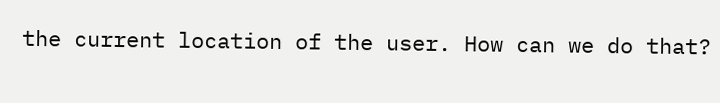the current location of the user. How can we do that?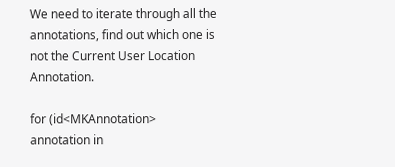We need to iterate through all the annotations, find out which one is not the Current User Location Annotation.

for (id<MKAnnotation> annotation in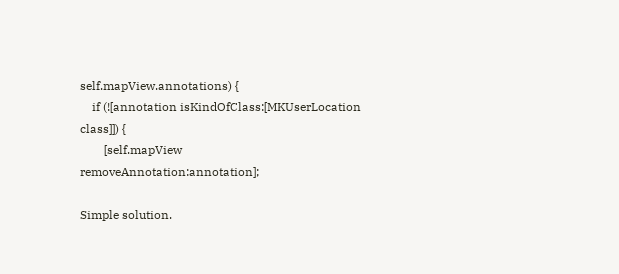self.mapView.annotations) {
    if (![annotation isKindOfClass:[MKUserLocation class]]) {
        [self.mapView removeAnnotation:annotation];

Simple solution.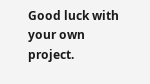Good luck with your own project.